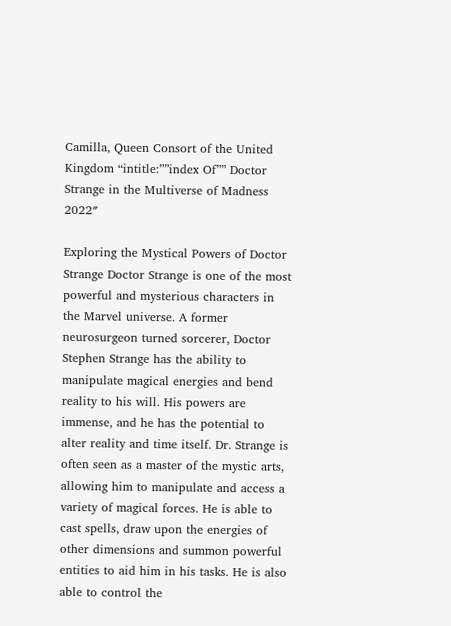Camilla, Queen Consort of the United Kingdom “intitle:””index Of”” Doctor Strange in the Multiverse of Madness 2022″

Exploring the Mystical Powers of Doctor Strange Doctor Strange is one of the most powerful and mysterious characters in the Marvel universe. A former neurosurgeon turned sorcerer, Doctor Stephen Strange has the ability to manipulate magical energies and bend reality to his will. His powers are immense, and he has the potential to alter reality and time itself. Dr. Strange is often seen as a master of the mystic arts, allowing him to manipulate and access a variety of magical forces. He is able to cast spells, draw upon the energies of other dimensions and summon powerful entities to aid him in his tasks. He is also able to control the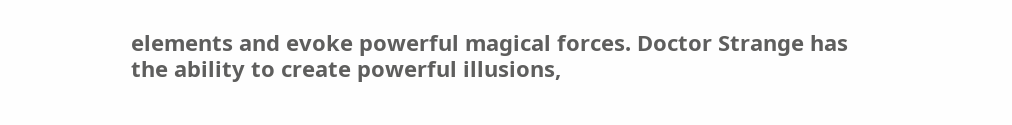elements and evoke powerful magical forces. Doctor Strange has the ability to create powerful illusions,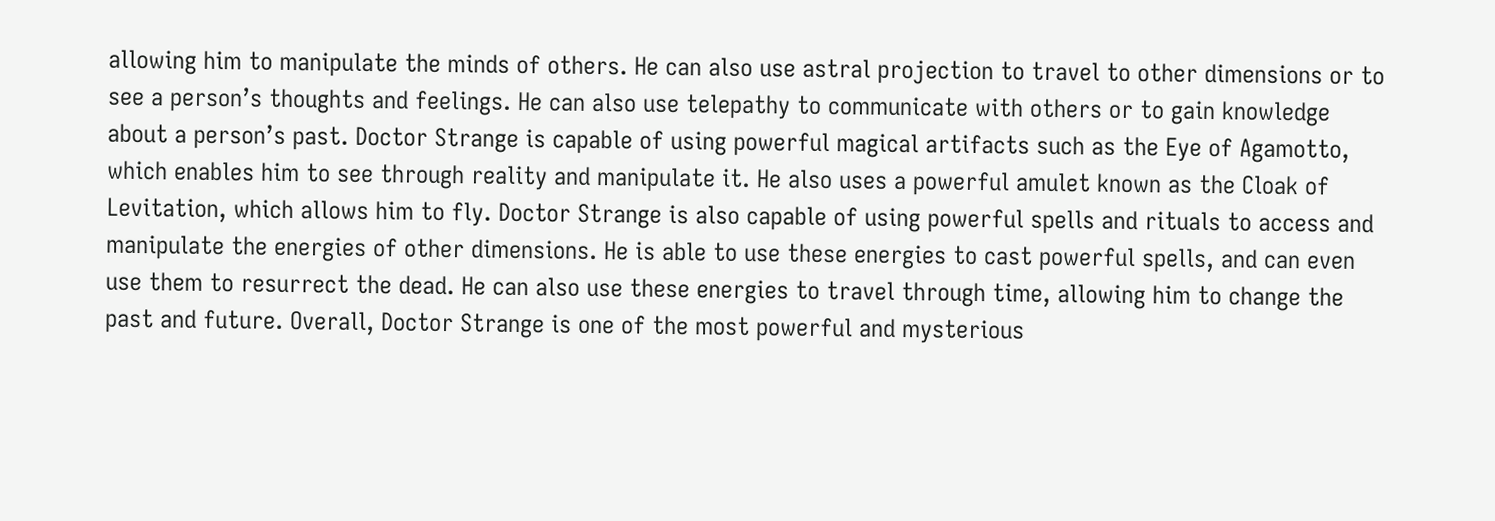allowing him to manipulate the minds of others. He can also use astral projection to travel to other dimensions or to see a person’s thoughts and feelings. He can also use telepathy to communicate with others or to gain knowledge about a person’s past. Doctor Strange is capable of using powerful magical artifacts such as the Eye of Agamotto, which enables him to see through reality and manipulate it. He also uses a powerful amulet known as the Cloak of Levitation, which allows him to fly. Doctor Strange is also capable of using powerful spells and rituals to access and manipulate the energies of other dimensions. He is able to use these energies to cast powerful spells, and can even use them to resurrect the dead. He can also use these energies to travel through time, allowing him to change the past and future. Overall, Doctor Strange is one of the most powerful and mysterious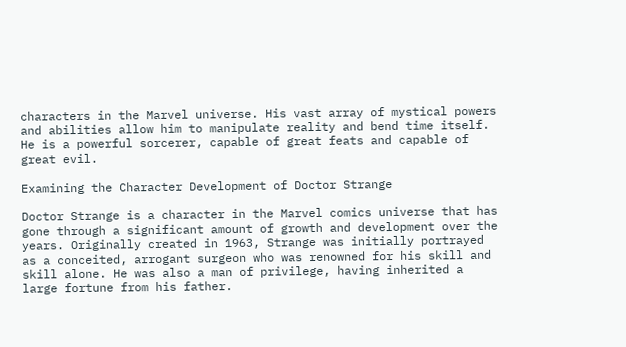characters in the Marvel universe. His vast array of mystical powers and abilities allow him to manipulate reality and bend time itself. He is a powerful sorcerer, capable of great feats and capable of great evil.

Examining the Character Development of Doctor Strange

Doctor Strange is a character in the Marvel comics universe that has gone through a significant amount of growth and development over the years. Originally created in 1963, Strange was initially portrayed as a conceited, arrogant surgeon who was renowned for his skill and skill alone. He was also a man of privilege, having inherited a large fortune from his father.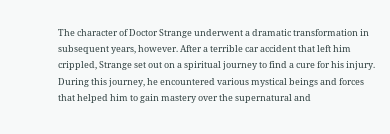The character of Doctor Strange underwent a dramatic transformation in subsequent years, however. After a terrible car accident that left him crippled, Strange set out on a spiritual journey to find a cure for his injury. During this journey, he encountered various mystical beings and forces that helped him to gain mastery over the supernatural and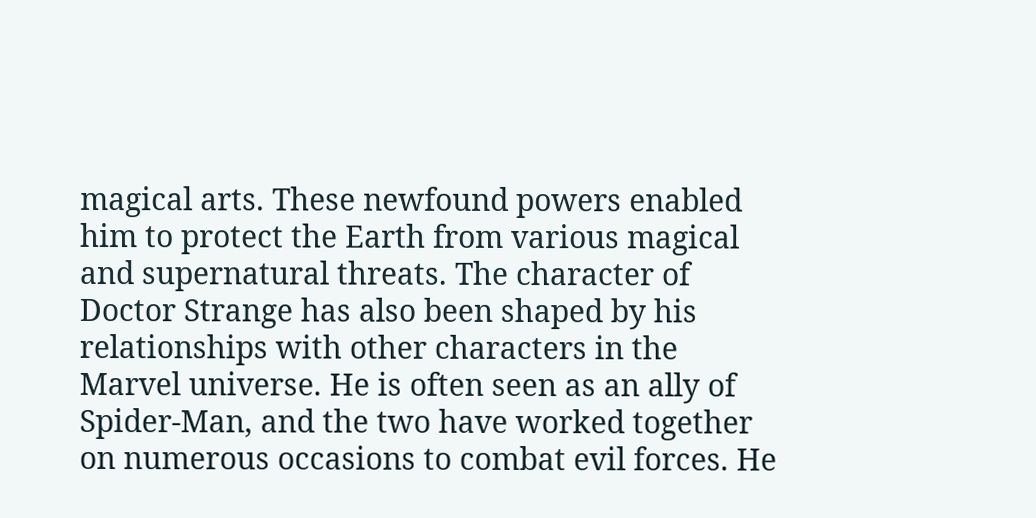magical arts. These newfound powers enabled him to protect the Earth from various magical and supernatural threats. The character of Doctor Strange has also been shaped by his relationships with other characters in the Marvel universe. He is often seen as an ally of Spider-Man, and the two have worked together on numerous occasions to combat evil forces. He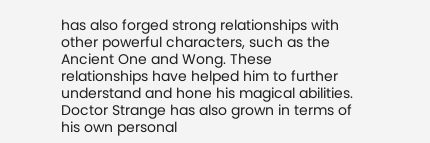has also forged strong relationships with other powerful characters, such as the Ancient One and Wong. These relationships have helped him to further understand and hone his magical abilities. Doctor Strange has also grown in terms of his own personal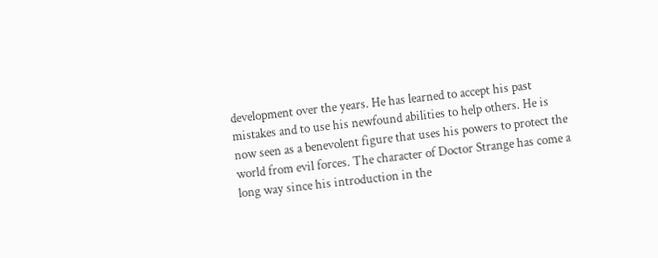development over the years. He has learned to accept his past mistakes and to use his newfound abilities to help others. He is now seen as a benevolent figure that uses his powers to protect the world from evil forces. The character of Doctor Strange has come a long way since his introduction in the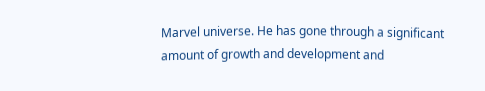Marvel universe. He has gone through a significant amount of growth and development and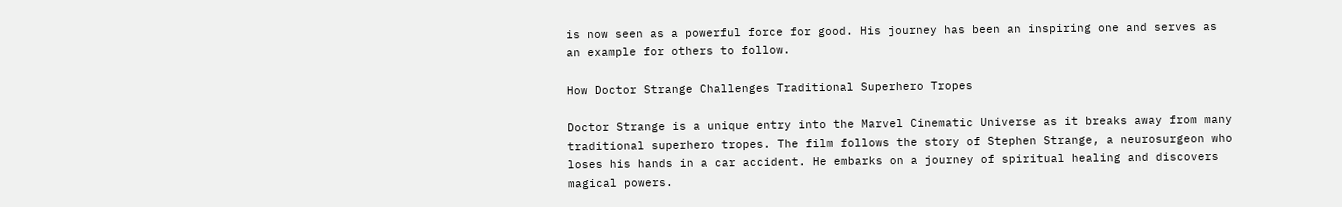is now seen as a powerful force for good. His journey has been an inspiring one and serves as an example for others to follow.

How Doctor Strange Challenges Traditional Superhero Tropes

Doctor Strange is a unique entry into the Marvel Cinematic Universe as it breaks away from many traditional superhero tropes. The film follows the story of Stephen Strange, a neurosurgeon who loses his hands in a car accident. He embarks on a journey of spiritual healing and discovers magical powers.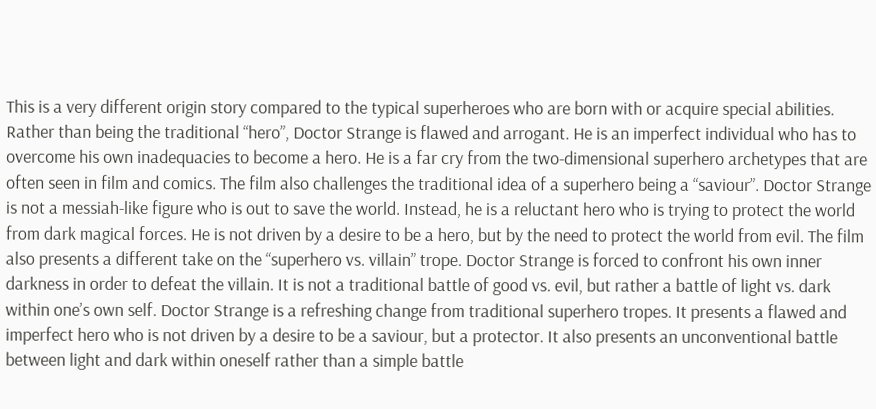This is a very different origin story compared to the typical superheroes who are born with or acquire special abilities. Rather than being the traditional “hero”, Doctor Strange is flawed and arrogant. He is an imperfect individual who has to overcome his own inadequacies to become a hero. He is a far cry from the two-dimensional superhero archetypes that are often seen in film and comics. The film also challenges the traditional idea of a superhero being a “saviour”. Doctor Strange is not a messiah-like figure who is out to save the world. Instead, he is a reluctant hero who is trying to protect the world from dark magical forces. He is not driven by a desire to be a hero, but by the need to protect the world from evil. The film also presents a different take on the “superhero vs. villain” trope. Doctor Strange is forced to confront his own inner darkness in order to defeat the villain. It is not a traditional battle of good vs. evil, but rather a battle of light vs. dark within one’s own self. Doctor Strange is a refreshing change from traditional superhero tropes. It presents a flawed and imperfect hero who is not driven by a desire to be a saviour, but a protector. It also presents an unconventional battle between light and dark within oneself rather than a simple battle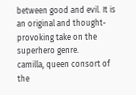between good and evil. It is an original and thought-provoking take on the superhero genre.
camilla, queen consort of the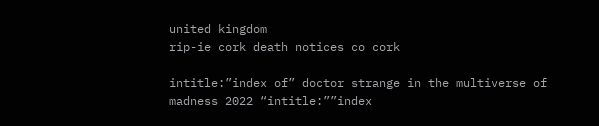united kingdom
rip-ie cork death notices co cork

intitle:”index of” doctor strange in the multiverse of madness 2022 “intitle:””index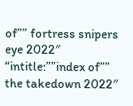of”” fortress snipers eye 2022″ “intitle:””index of”” the takedown 2022″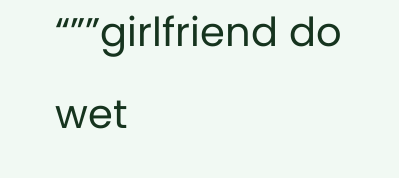“””girlfriend do wet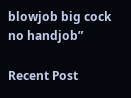blowjob big cock no handjob”

Recent Post